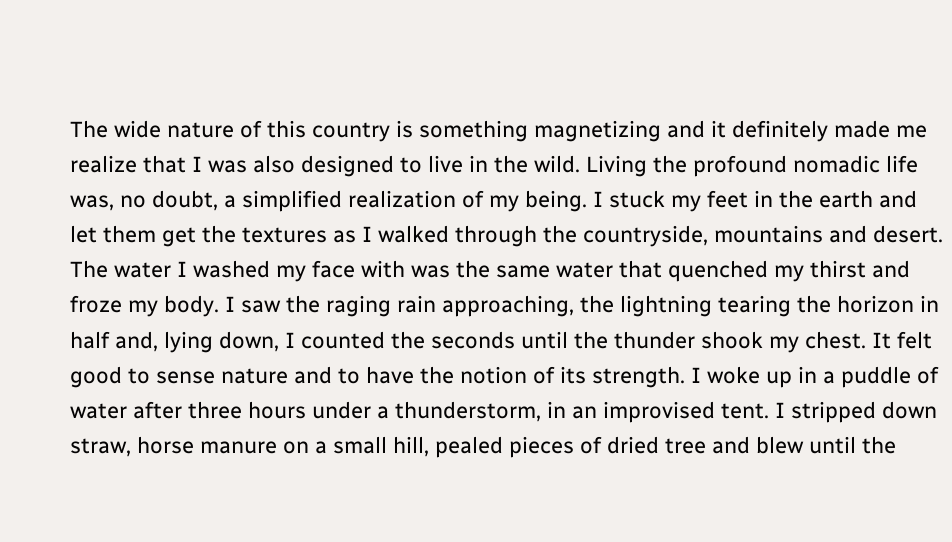The wide nature of this country is something magnetizing and it definitely made me realize that I was also designed to live in the wild. Living the profound nomadic life was, no doubt, a simplified realization of my being. I stuck my feet in the earth and let them get the textures as I walked through the countryside, mountains and desert. The water I washed my face with was the same water that quenched my thirst and froze my body. I saw the raging rain approaching, the lightning tearing the horizon in half and, lying down, I counted the seconds until the thunder shook my chest. It felt good to sense nature and to have the notion of its strength. I woke up in a puddle of water after three hours under a thunderstorm, in an improvised tent. I stripped down straw, horse manure on a small hill, pealed pieces of dried tree and blew until the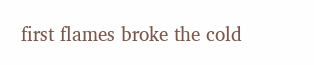first flames broke the cold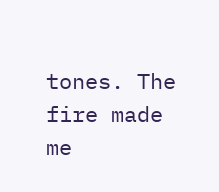tones. The fire made me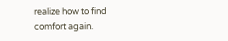realize how to find comfort again.